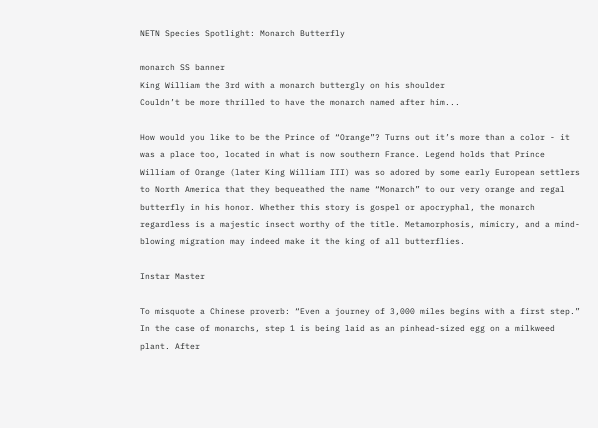NETN Species Spotlight: Monarch Butterfly

monarch SS banner
King William the 3rd with a monarch buttergly on his shoulder
Couldn’t be more thrilled to have the monarch named after him...

How would you like to be the Prince of “Orange”? Turns out it’s more than a color - it was a place too, located in what is now southern France. Legend holds that Prince William of Orange (later King William III) was so adored by some early European settlers to North America that they bequeathed the name “Monarch” to our very orange and regal butterfly in his honor. Whether this story is gospel or apocryphal, the monarch regardless is a majestic insect worthy of the title. Metamorphosis, mimicry, and a mind-blowing migration may indeed make it the king of all butterflies.

Instar Master

To misquote a Chinese proverb: “Even a journey of 3,000 miles begins with a first step.” In the case of monarchs, step 1 is being laid as an pinhead-sized egg on a milkweed plant. After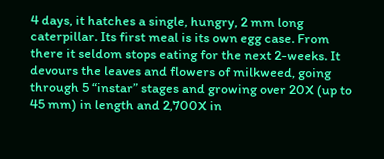4 days, it hatches a single, hungry, 2 mm long caterpillar. Its first meal is its own egg case. From there it seldom stops eating for the next 2-weeks. It devours the leaves and flowers of milkweed, going through 5 “instar” stages and growing over 20X (up to 45 mm) in length and 2,700X in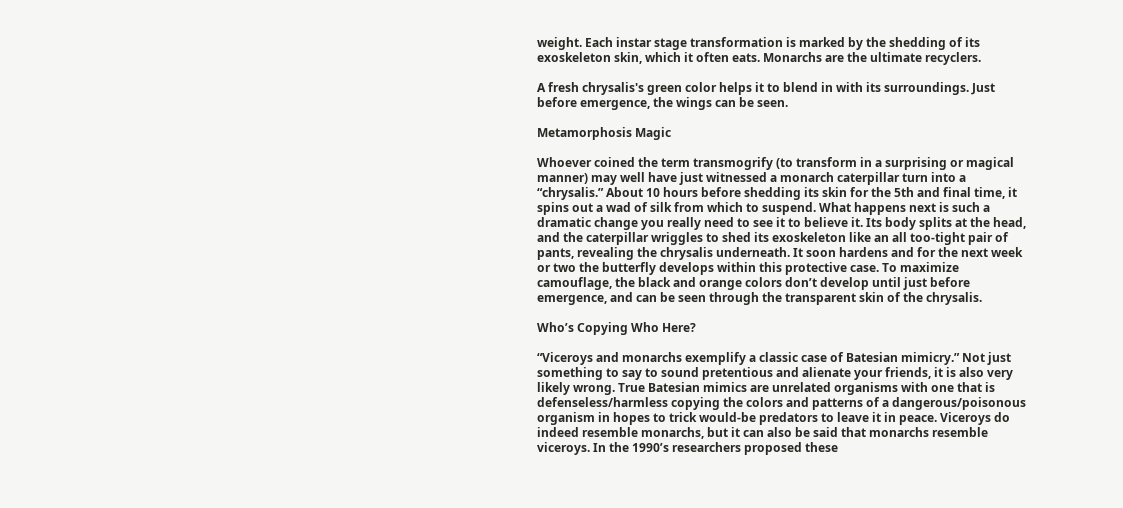weight. Each instar stage transformation is marked by the shedding of its exoskeleton skin, which it often eats. Monarchs are the ultimate recyclers.

A fresh chrysalis's green color helps it to blend in with its surroundings. Just before emergence, the wings can be seen.

Metamorphosis Magic

Whoever coined the term transmogrify (to transform in a surprising or magical manner) may well have just witnessed a monarch caterpillar turn into a “chrysalis.” About 10 hours before shedding its skin for the 5th and final time, it spins out a wad of silk from which to suspend. What happens next is such a dramatic change you really need to see it to believe it. Its body splits at the head, and the caterpillar wriggles to shed its exoskeleton like an all too-tight pair of pants, revealing the chrysalis underneath. It soon hardens and for the next week or two the butterfly develops within this protective case. To maximize camouflage, the black and orange colors don’t develop until just before emergence, and can be seen through the transparent skin of the chrysalis.

Who’s Copying Who Here?

“Viceroys and monarchs exemplify a classic case of Batesian mimicry.” Not just something to say to sound pretentious and alienate your friends, it is also very likely wrong. True Batesian mimics are unrelated organisms with one that is defenseless/harmless copying the colors and patterns of a dangerous/poisonous organism in hopes to trick would-be predators to leave it in peace. Viceroys do indeed resemble monarchs, but it can also be said that monarchs resemble viceroys. In the 1990’s researchers proposed these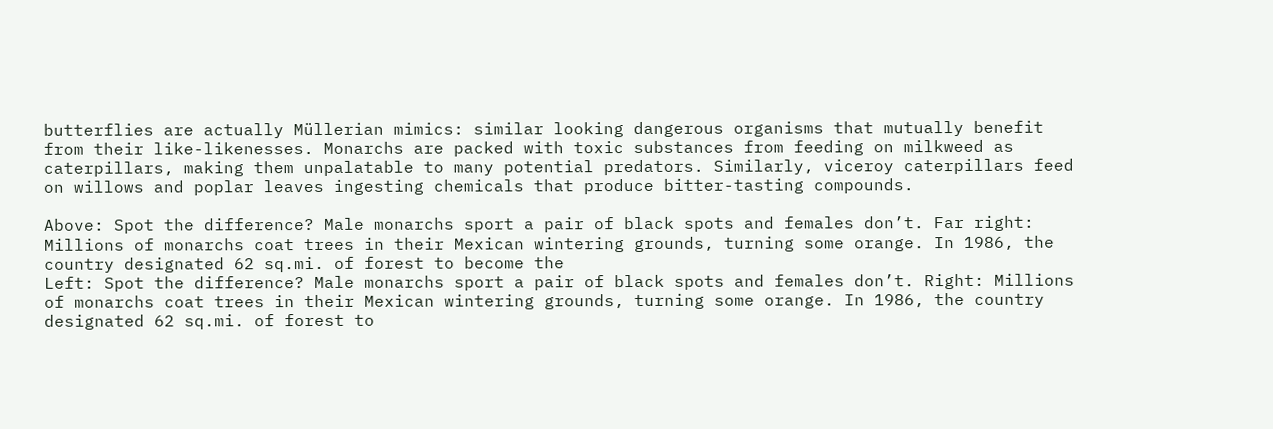butterflies are actually Müllerian mimics: similar looking dangerous organisms that mutually benefit from their like-likenesses. Monarchs are packed with toxic substances from feeding on milkweed as caterpillars, making them unpalatable to many potential predators. Similarly, viceroy caterpillars feed on willows and poplar leaves ingesting chemicals that produce bitter-tasting compounds.

Above: Spot the difference? Male monarchs sport a pair of black spots and females don’t. Far right: Millions of monarchs coat trees in their Mexican wintering grounds, turning some orange. In 1986, the country designated 62 sq.mi. of forest to become the
Left: Spot the difference? Male monarchs sport a pair of black spots and females don’t. Right: Millions of monarchs coat trees in their Mexican wintering grounds, turning some orange. In 1986, the country designated 62 sq.mi. of forest to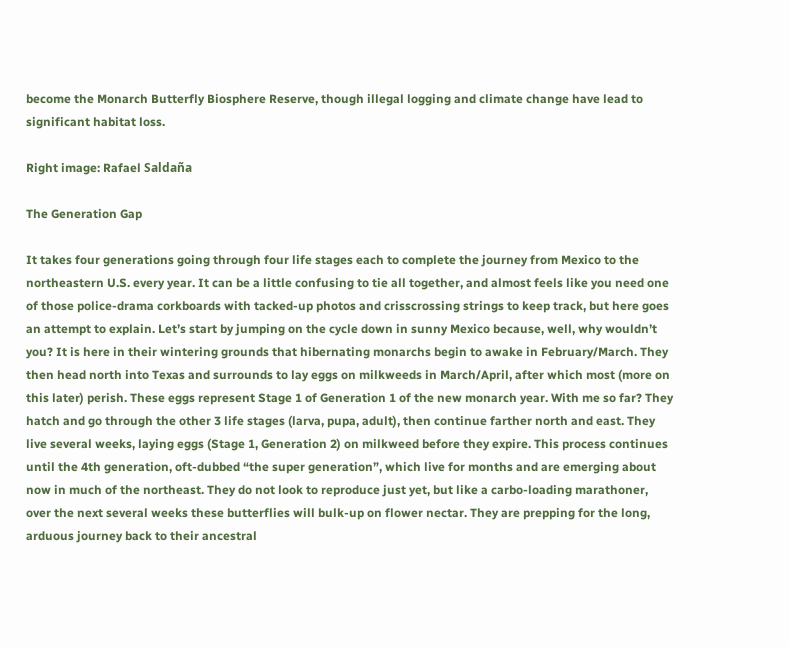become the Monarch Butterfly Biosphere Reserve, though illegal logging and climate change have lead to significant habitat loss.

Right image: Rafael Saldaña

The Generation Gap

It takes four generations going through four life stages each to complete the journey from Mexico to the northeastern U.S. every year. It can be a little confusing to tie all together, and almost feels like you need one of those police-drama corkboards with tacked-up photos and crisscrossing strings to keep track, but here goes an attempt to explain. Let’s start by jumping on the cycle down in sunny Mexico because, well, why wouldn’t you? It is here in their wintering grounds that hibernating monarchs begin to awake in February/March. They then head north into Texas and surrounds to lay eggs on milkweeds in March/April, after which most (more on this later) perish. These eggs represent Stage 1 of Generation 1 of the new monarch year. With me so far? They hatch and go through the other 3 life stages (larva, pupa, adult), then continue farther north and east. They live several weeks, laying eggs (Stage 1, Generation 2) on milkweed before they expire. This process continues until the 4th generation, oft-dubbed “the super generation”, which live for months and are emerging about now in much of the northeast. They do not look to reproduce just yet, but like a carbo-loading marathoner, over the next several weeks these butterflies will bulk-up on flower nectar. They are prepping for the long, arduous journey back to their ancestral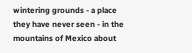wintering grounds - a place they have never seen - in the mountains of Mexico about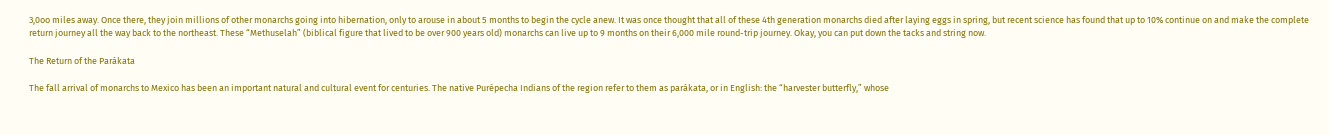3,0oo miles away. Once there, they join millions of other monarchs going into hibernation, only to arouse in about 5 months to begin the cycle anew. It was once thought that all of these 4th generation monarchs died after laying eggs in spring, but recent science has found that up to 10% continue on and make the complete return journey all the way back to the northeast. These “Methuselah” (biblical figure that lived to be over 900 years old) monarchs can live up to 9 months on their 6,000 mile round-trip journey. Okay, you can put down the tacks and string now.

The Return of the Parákata

The fall arrival of monarchs to Mexico has been an important natural and cultural event for centuries. The native Purépecha Indians of the region refer to them as parákata, or in English: the “harvester butterfly,” whose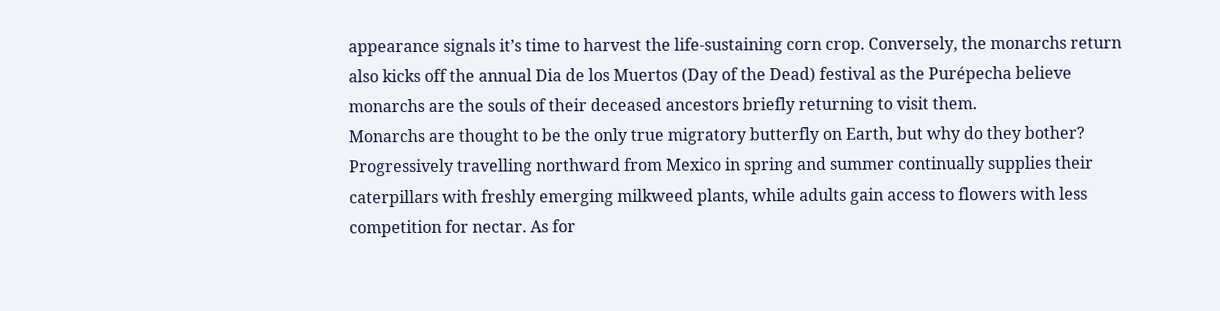appearance signals it’s time to harvest the life-sustaining corn crop. Conversely, the monarchs return also kicks off the annual Dia de los Muertos (Day of the Dead) festival as the Purépecha believe monarchs are the souls of their deceased ancestors briefly returning to visit them.
Monarchs are thought to be the only true migratory butterfly on Earth, but why do they bother? Progressively travelling northward from Mexico in spring and summer continually supplies their caterpillars with freshly emerging milkweed plants, while adults gain access to flowers with less competition for nectar. As for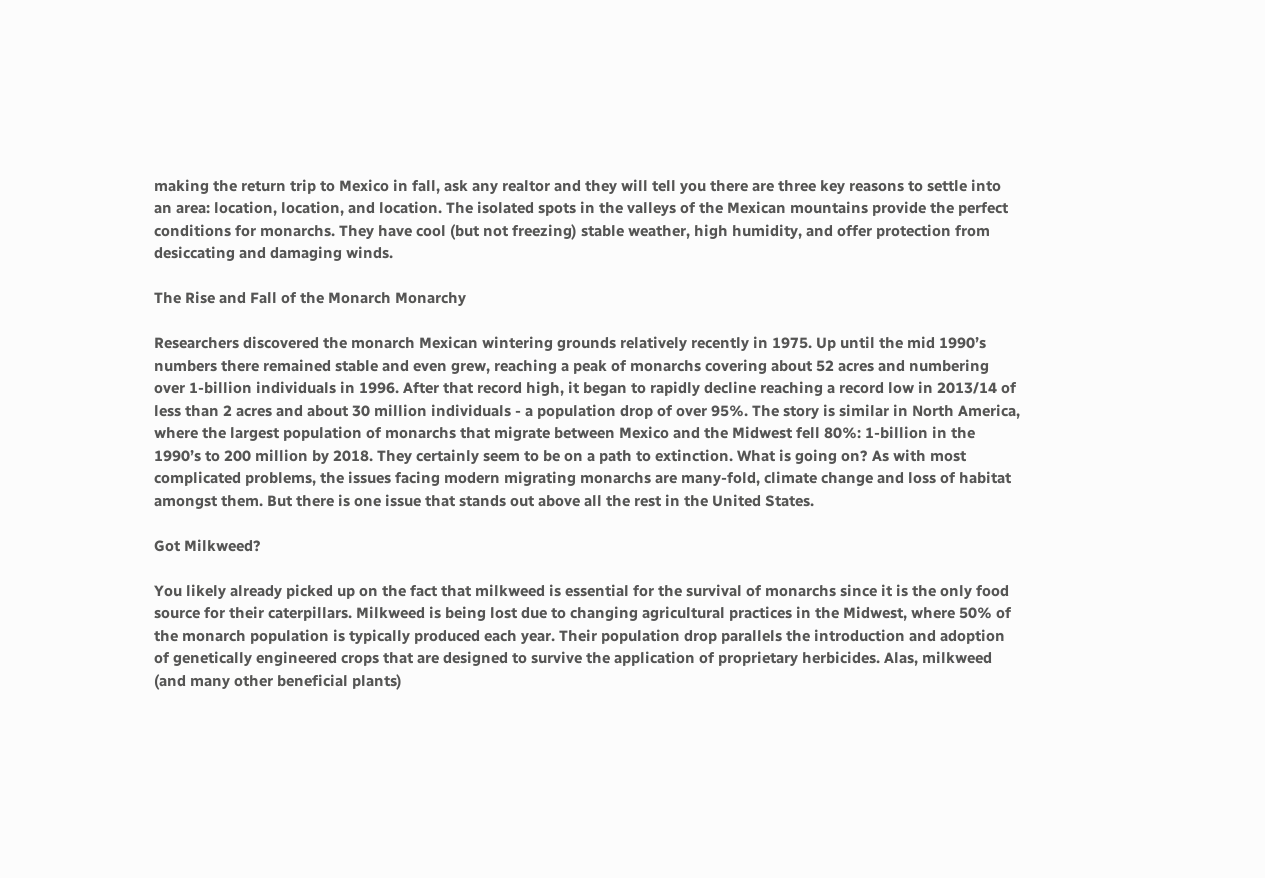making the return trip to Mexico in fall, ask any realtor and they will tell you there are three key reasons to settle into an area: location, location, and location. The isolated spots in the valleys of the Mexican mountains provide the perfect conditions for monarchs. They have cool (but not freezing) stable weather, high humidity, and offer protection from desiccating and damaging winds.

The Rise and Fall of the Monarch Monarchy

Researchers discovered the monarch Mexican wintering grounds relatively recently in 1975. Up until the mid 1990’s numbers there remained stable and even grew, reaching a peak of monarchs covering about 52 acres and numbering over 1-billion individuals in 1996. After that record high, it began to rapidly decline reaching a record low in 2013/14 of less than 2 acres and about 30 million individuals - a population drop of over 95%. The story is similar in North America, where the largest population of monarchs that migrate between Mexico and the Midwest fell 80%: 1-billion in the 1990’s to 200 million by 2018. They certainly seem to be on a path to extinction. What is going on? As with most complicated problems, the issues facing modern migrating monarchs are many-fold, climate change and loss of habitat amongst them. But there is one issue that stands out above all the rest in the United States.

Got Milkweed?

You likely already picked up on the fact that milkweed is essential for the survival of monarchs since it is the only food source for their caterpillars. Milkweed is being lost due to changing agricultural practices in the Midwest, where 50% of the monarch population is typically produced each year. Their population drop parallels the introduction and adoption of genetically engineered crops that are designed to survive the application of proprietary herbicides. Alas, milkweed (and many other beneficial plants)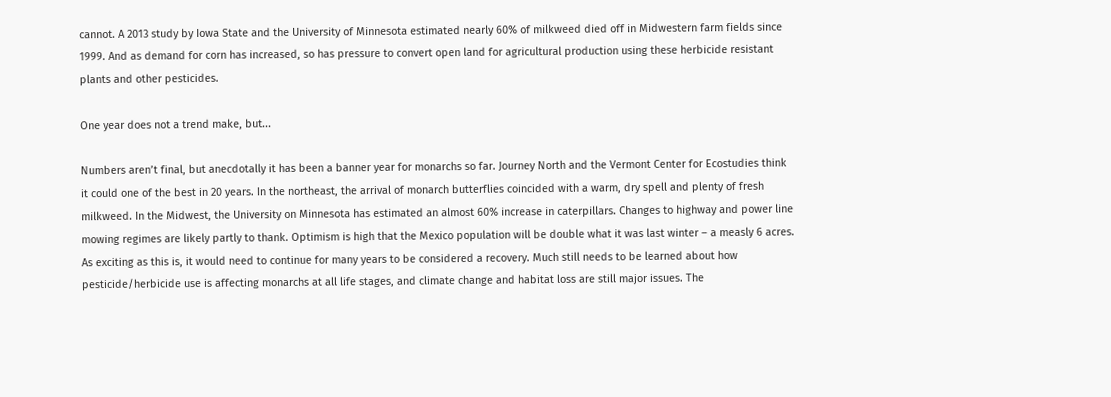cannot. A 2013 study by Iowa State and the University of Minnesota estimated nearly 60% of milkweed died off in Midwestern farm fields since 1999. And as demand for corn has increased, so has pressure to convert open land for agricultural production using these herbicide resistant plants and other pesticides.

One year does not a trend make, but...

Numbers aren’t final, but anecdotally it has been a banner year for monarchs so far. Journey North and the Vermont Center for Ecostudies think it could one of the best in 20 years. In the northeast, the arrival of monarch butterflies coincided with a warm, dry spell and plenty of fresh milkweed. In the Midwest, the University on Minnesota has estimated an almost 60% increase in caterpillars. Changes to highway and power line mowing regimes are likely partly to thank. Optimism is high that the Mexico population will be double what it was last winter – a measly 6 acres. As exciting as this is, it would need to continue for many years to be considered a recovery. Much still needs to be learned about how pesticide/herbicide use is affecting monarchs at all life stages, and climate change and habitat loss are still major issues. The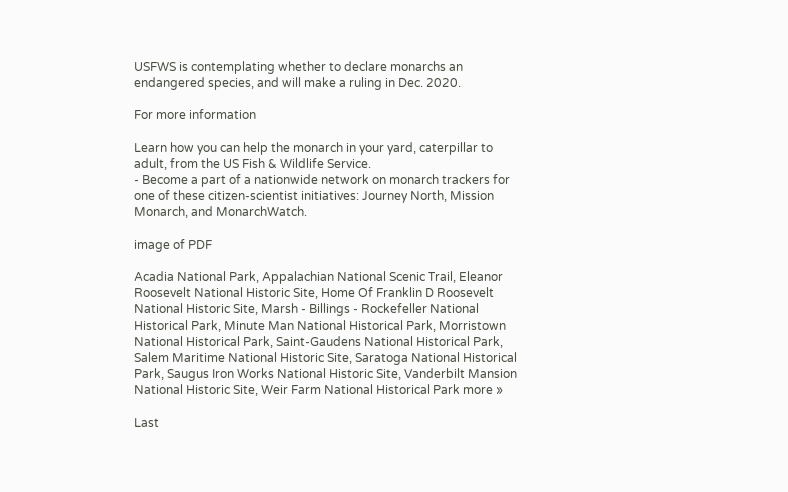USFWS is contemplating whether to declare monarchs an endangered species, and will make a ruling in Dec. 2020.

For more information

Learn how you can help the monarch in your yard, caterpillar to adult, from the US Fish & Wildlife Service.
- Become a part of a nationwide network on monarch trackers for one of these citizen-scientist initiatives: Journey North, Mission Monarch, and MonarchWatch.

image of PDF

Acadia National Park, Appalachian National Scenic Trail, Eleanor Roosevelt National Historic Site, Home Of Franklin D Roosevelt National Historic Site, Marsh - Billings - Rockefeller National Historical Park, Minute Man National Historical Park, Morristown National Historical Park, Saint-Gaudens National Historical Park, Salem Maritime National Historic Site, Saratoga National Historical Park, Saugus Iron Works National Historic Site, Vanderbilt Mansion National Historic Site, Weir Farm National Historical Park more »

Last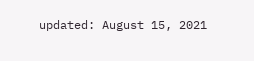updated: August 15, 2021